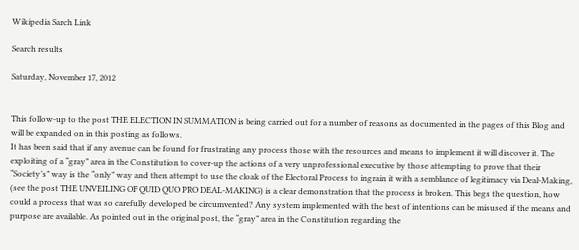Wikipedia Sarch Link

Search results

Saturday, November 17, 2012


This follow-up to the post THE ELECTION IN SUMMATION is being carried out for a number of reasons as documented in the pages of this Blog and will be expanded on in this posting as follows.
It has been said that if any avenue can be found for frustrating any process those with the resources and means to implement it will discover it. The exploiting of a “gray” area in the Constitution to cover-up the actions of a very unprofessional executive by those attempting to prove that their “Society’s” way is the “only” way and then attempt to use the cloak of the Electoral Process to ingrain it with a semblance of legitimacy via Deal-Making, (see the post THE UNVEILING OF QUID QUO PRO DEAL-MAKING) is a clear demonstration that the process is broken. This begs the question, how could a process that was so carefully developed be circumvented? Any system implemented with the best of intentions can be misused if the means and purpose are available. As pointed out in the original post, the “gray” area in the Constitution regarding the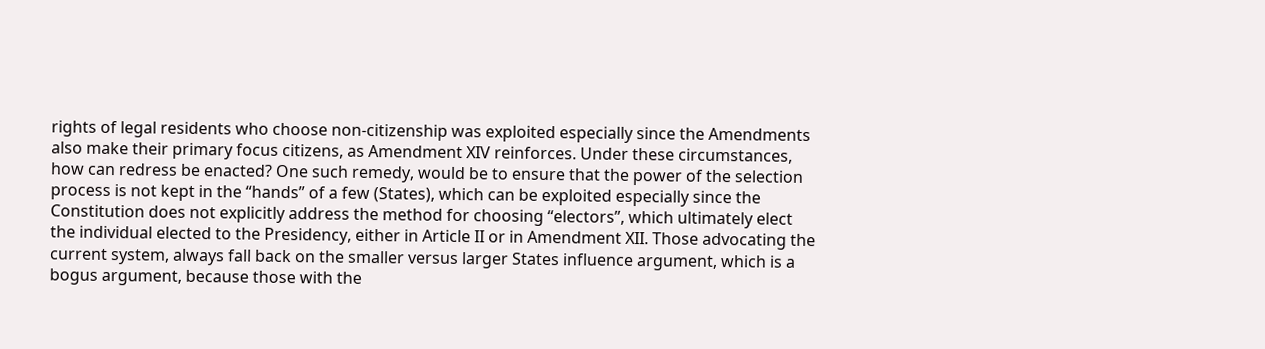rights of legal residents who choose non-citizenship was exploited especially since the Amendments also make their primary focus citizens, as Amendment XIV reinforces. Under these circumstances, how can redress be enacted? One such remedy, would be to ensure that the power of the selection process is not kept in the “hands” of a few (States), which can be exploited especially since the Constitution does not explicitly address the method for choosing “electors”, which ultimately elect the individual elected to the Presidency, either in Article II or in Amendment XII. Those advocating the current system, always fall back on the smaller versus larger States influence argument, which is a bogus argument, because those with the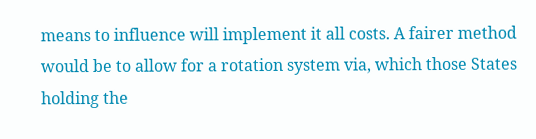means to influence will implement it all costs. A fairer method would be to allow for a rotation system via, which those States holding the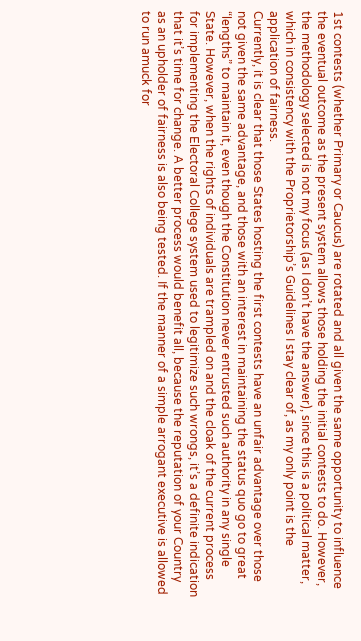1st contests (whether Primary or Caucus) are rotated and all given the same opportunity to influence the eventual outcome as the present system allows those holding the initial contests to do. However, the methodology selected is not my focus (as I don’t have the answer), since this is a political matter, which in consistency with the Proprietorship’s Guidelines I stay clear of, as my only point is the application of fairness.
Currently, it is clear that those States hosting the first contests have an unfair advantage over those not given the same advantage, and those with an interest in maintaining the status quo go to great “lengths” to maintain it, even though the Constitution never entrusted such authority in any single State. However, when the rights of individuals are trampled on and the cloak of the current process for implementing the Electoral College system used to legitimize such wrongs, it’s a definite indication that it’s time for change. A better process would benefit all, because the reputation of your Country as an upholder of fairness is also being tested. If the manner of a simple arrogant executive is allowed to run amuck for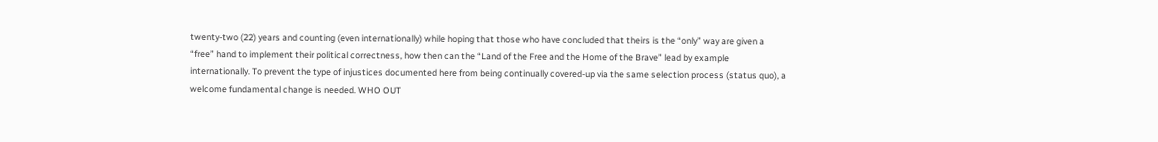twenty-two (22) years and counting (even internationally) while hoping that those who have concluded that theirs is the “only” way are given a “free” hand to implement their political correctness, how then can the “Land of the Free and the Home of the Brave” lead by example internationally. To prevent the type of injustices documented here from being continually covered-up via the same selection process (status quo), a welcome fundamental change is needed. WHO OUT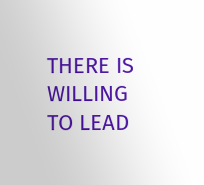THERE IS WILLING TO LEAD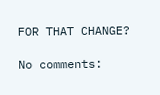FOR THAT CHANGE?

No comments: